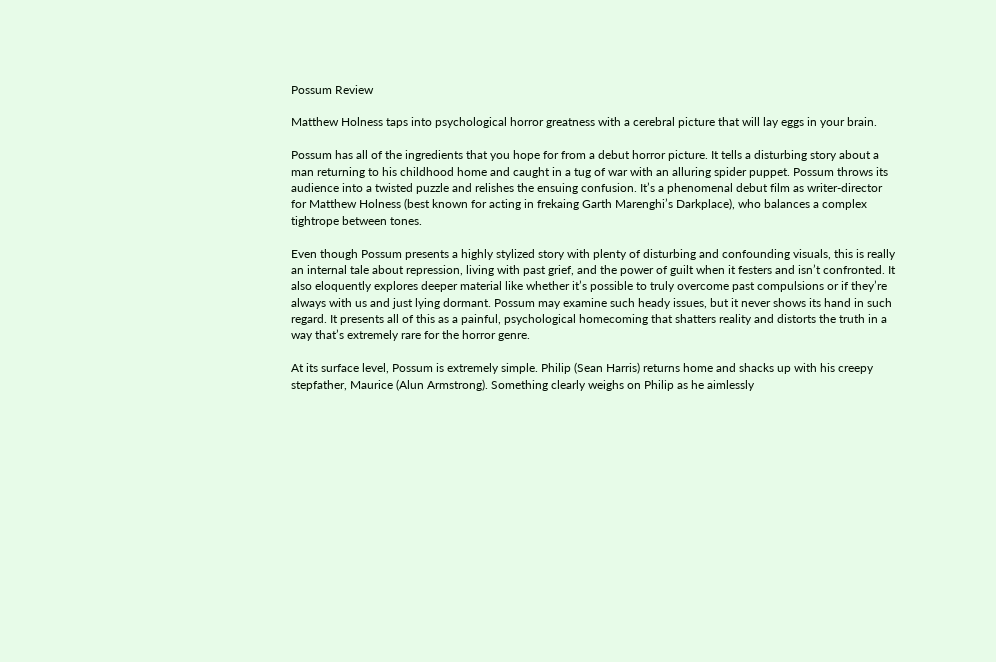Possum Review

Matthew Holness taps into psychological horror greatness with a cerebral picture that will lay eggs in your brain.

Possum has all of the ingredients that you hope for from a debut horror picture. It tells a disturbing story about a man returning to his childhood home and caught in a tug of war with an alluring spider puppet. Possum throws its audience into a twisted puzzle and relishes the ensuing confusion. It’s a phenomenal debut film as writer-director for Matthew Holness (best known for acting in frekaing Garth Marenghi’s Darkplace), who balances a complex tightrope between tones.

Even though Possum presents a highly stylized story with plenty of disturbing and confounding visuals, this is really an internal tale about repression, living with past grief, and the power of guilt when it festers and isn’t confronted. It also eloquently explores deeper material like whether it’s possible to truly overcome past compulsions or if they’re always with us and just lying dormant. Possum may examine such heady issues, but it never shows its hand in such regard. It presents all of this as a painful, psychological homecoming that shatters reality and distorts the truth in a way that’s extremely rare for the horror genre.

At its surface level, Possum is extremely simple. Philip (Sean Harris) returns home and shacks up with his creepy stepfather, Maurice (Alun Armstrong). Something clearly weighs on Philip as he aimlessly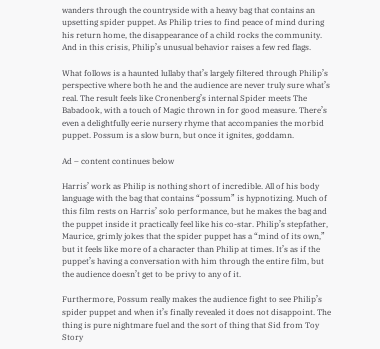wanders through the countryside with a heavy bag that contains an upsetting spider puppet. As Philip tries to find peace of mind during his return home, the disappearance of a child rocks the community. And in this crisis, Philip’s unusual behavior raises a few red flags.

What follows is a haunted lullaby that’s largely filtered through Philip’s perspective where both he and the audience are never truly sure what’s real. The result feels like Cronenberg’s internal Spider meets The Babadook, with a touch of Magic thrown in for good measure. There’s even a delightfully eerie nursery rhyme that accompanies the morbid puppet. Possum is a slow burn, but once it ignites, goddamn.

Ad – content continues below

Harris’ work as Philip is nothing short of incredible. All of his body language with the bag that contains “possum” is hypnotizing. Much of this film rests on Harris’ solo performance, but he makes the bag and the puppet inside it practically feel like his co-star. Philip’s stepfather, Maurice, grimly jokes that the spider puppet has a “mind of its own,” but it feels like more of a character than Philip at times. It’s as if the puppet’s having a conversation with him through the entire film, but the audience doesn’t get to be privy to any of it.

Furthermore, Possum really makes the audience fight to see Philip’s spider puppet and when it’s finally revealed it does not disappoint. The thing is pure nightmare fuel and the sort of thing that Sid from Toy Story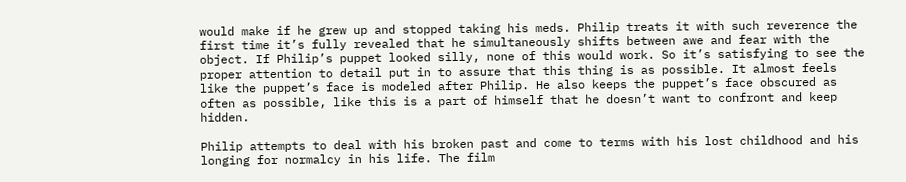would make if he grew up and stopped taking his meds. Philip treats it with such reverence the first time it’s fully revealed that he simultaneously shifts between awe and fear with the object. If Philip’s puppet looked silly, none of this would work. So it’s satisfying to see the proper attention to detail put in to assure that this thing is as possible. It almost feels like the puppet’s face is modeled after Philip. He also keeps the puppet’s face obscured as often as possible, like this is a part of himself that he doesn’t want to confront and keep hidden.

Philip attempts to deal with his broken past and come to terms with his lost childhood and his longing for normalcy in his life. The film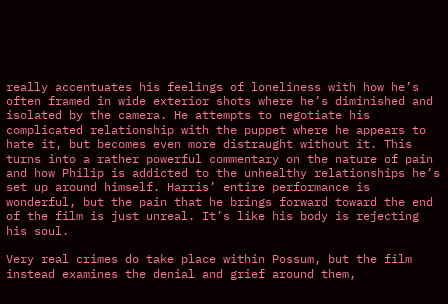really accentuates his feelings of loneliness with how he’s often framed in wide exterior shots where he’s diminished and isolated by the camera. He attempts to negotiate his complicated relationship with the puppet where he appears to hate it, but becomes even more distraught without it. This turns into a rather powerful commentary on the nature of pain and how Philip is addicted to the unhealthy relationships he’s set up around himself. Harris’ entire performance is wonderful, but the pain that he brings forward toward the end of the film is just unreal. It’s like his body is rejecting his soul.

Very real crimes do take place within Possum, but the film instead examines the denial and grief around them,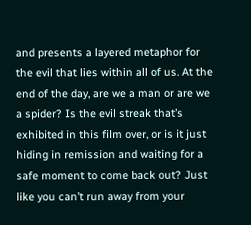and presents a layered metaphor for the evil that lies within all of us. At the end of the day, are we a man or are we a spider? Is the evil streak that’s exhibited in this film over, or is it just hiding in remission and waiting for a safe moment to come back out? Just like you can’t run away from your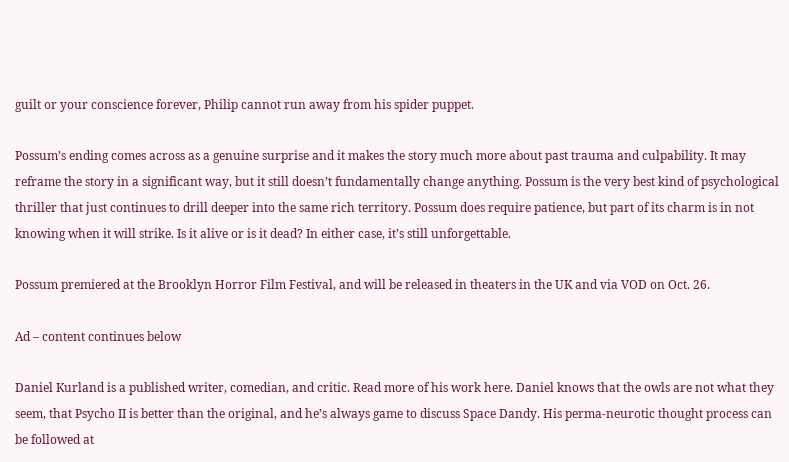guilt or your conscience forever, Philip cannot run away from his spider puppet.

Possum’s ending comes across as a genuine surprise and it makes the story much more about past trauma and culpability. It may reframe the story in a significant way, but it still doesn’t fundamentally change anything. Possum is the very best kind of psychological thriller that just continues to drill deeper into the same rich territory. Possum does require patience, but part of its charm is in not knowing when it will strike. Is it alive or is it dead? In either case, it’s still unforgettable.

Possum premiered at the Brooklyn Horror Film Festival, and will be released in theaters in the UK and via VOD on Oct. 26.

Ad – content continues below

Daniel Kurland is a published writer, comedian, and critic. Read more of his work here. Daniel knows that the owls are not what they seem, that Psycho II is better than the original, and he’s always game to discuss Space Dandy. His perma-neurotic thought process can be followed at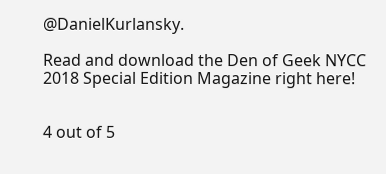@DanielKurlansky.

Read and download the Den of Geek NYCC 2018 Special Edition Magazine right here!


4 out of 5